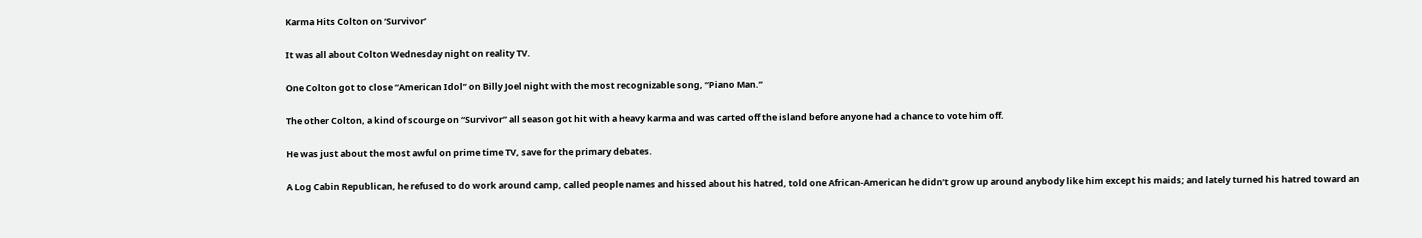Karma Hits Colton on ‘Survivor’

It was all about Colton Wednesday night on reality TV.

One Colton got to close “American Idol” on Billy Joel night with the most recognizable song, “Piano Man.”

The other Colton, a kind of scourge on “Survivor” all season got hit with a heavy karma and was carted off the island before anyone had a chance to vote him off.

He was just about the most awful on prime time TV, save for the primary debates.

A Log Cabin Republican, he refused to do work around camp, called people names and hissed about his hatred, told one African-American he didn’t grow up around anybody like him except his maids; and lately turned his hatred toward an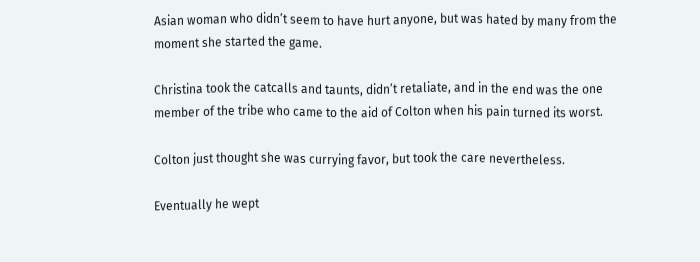Asian woman who didn’t seem to have hurt anyone, but was hated by many from the moment she started the game.

Christina took the catcalls and taunts, didn’t retaliate, and in the end was the one member of the tribe who came to the aid of Colton when his pain turned its worst.

Colton just thought she was currying favor, but took the care nevertheless.

Eventually he wept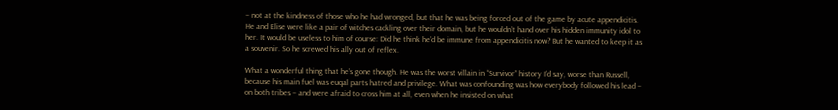– not at the kindness of those who he had wronged, but that he was being forced out of the game by acute appendicitis. He and Elise were like a pair of witches cackling over their domain, but he wouldn’t hand over his hidden immunity idol to her. It would be useless to him of course: Did he think he’d be immune from appendicitis now? But he wanted to keep it as a souvenir. So he screwed his ally out of reflex.

What a wonderful thing that he’s gone though. He was the worst villain in “Survivor” history I’d say, worse than Russell, because his main fuel was euqal parts hatred and privilege. What was confounding was how everybody followed his lead – on both tribes – and were afraid to cross him at all, even when he insisted on what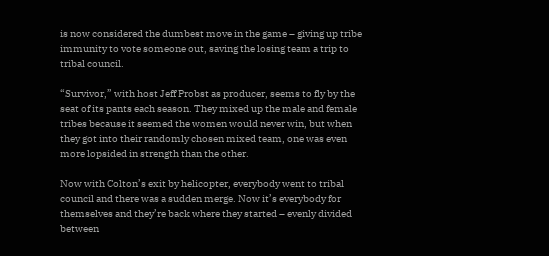is now considered the dumbest move in the game – giving up tribe immunity to vote someone out, saving the losing team a trip to tribal council.

“Survivor,” with host Jeff Probst as producer, seems to fly by the seat of its pants each season. They mixed up the male and female tribes because it seemed the women would never win, but when they got into their randomly chosen mixed team, one was even more lopsided in strength than the other.

Now with Colton’s exit by helicopter, everybody went to tribal council and there was a sudden merge. Now it’s everybody for themselves and they’re back where they started – evenly divided between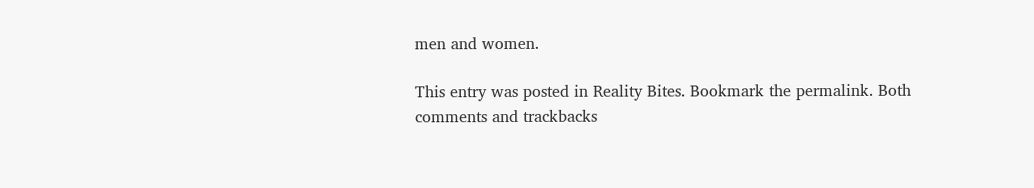men and women.

This entry was posted in Reality Bites. Bookmark the permalink. Both comments and trackbacks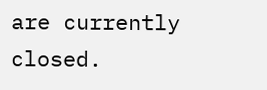are currently closed.